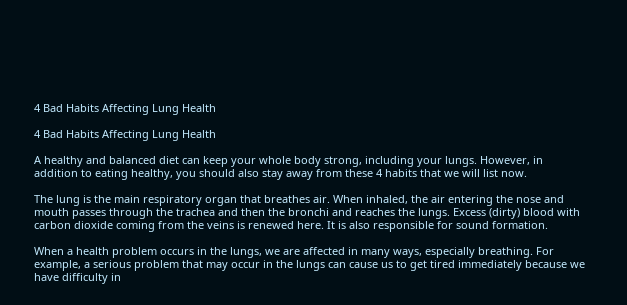4 Bad Habits Affecting Lung Health

4 Bad Habits Affecting Lung Health

A healthy and balanced diet can keep your whole body strong, including your lungs. However, in addition to eating healthy, you should also stay away from these 4 habits that we will list now.

The lung is the main respiratory organ that breathes air. When inhaled, the air entering the nose and mouth passes through the trachea and then the bronchi and reaches the lungs. Excess (dirty) blood with carbon dioxide coming from the veins is renewed here. It is also responsible for sound formation.

When a health problem occurs in the lungs, we are affected in many ways, especially breathing. For example, a serious problem that may occur in the lungs can cause us to get tired immediately because we have difficulty in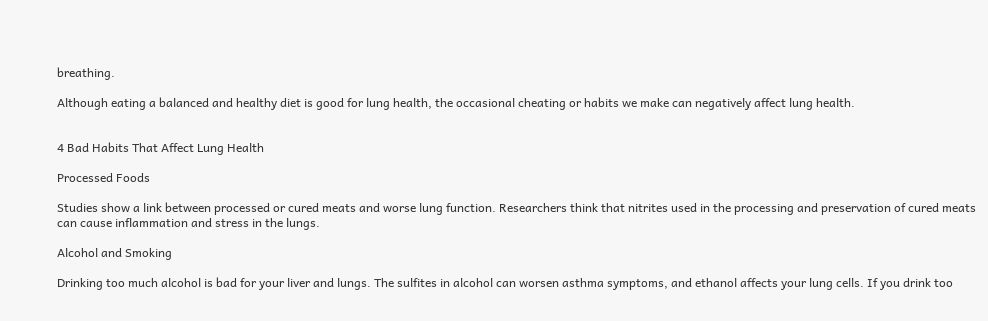breathing.

Although eating a balanced and healthy diet is good for lung health, the occasional cheating or habits we make can negatively affect lung health.


4 Bad Habits That Affect Lung Health

Processed Foods

Studies show a link between processed or cured meats and worse lung function. Researchers think that nitrites used in the processing and preservation of cured meats can cause inflammation and stress in the lungs.

Alcohol and Smoking

Drinking too much alcohol is bad for your liver and lungs. The sulfites in alcohol can worsen asthma symptoms, and ethanol affects your lung cells. If you drink too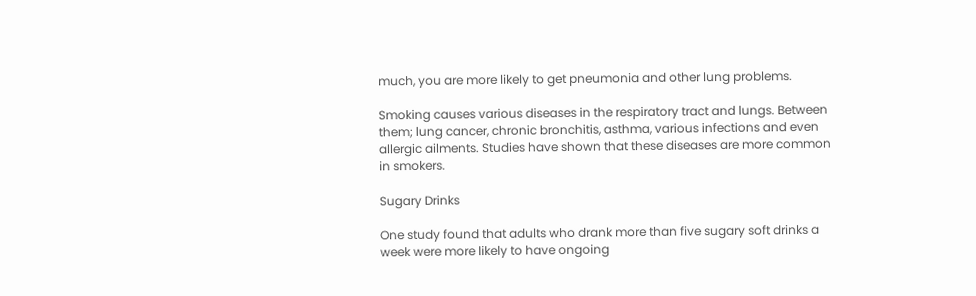much, you are more likely to get pneumonia and other lung problems.

Smoking causes various diseases in the respiratory tract and lungs. Between them; lung cancer, chronic bronchitis, asthma, various infections and even allergic ailments. Studies have shown that these diseases are more common in smokers.

Sugary Drinks

One study found that adults who drank more than five sugary soft drinks a week were more likely to have ongoing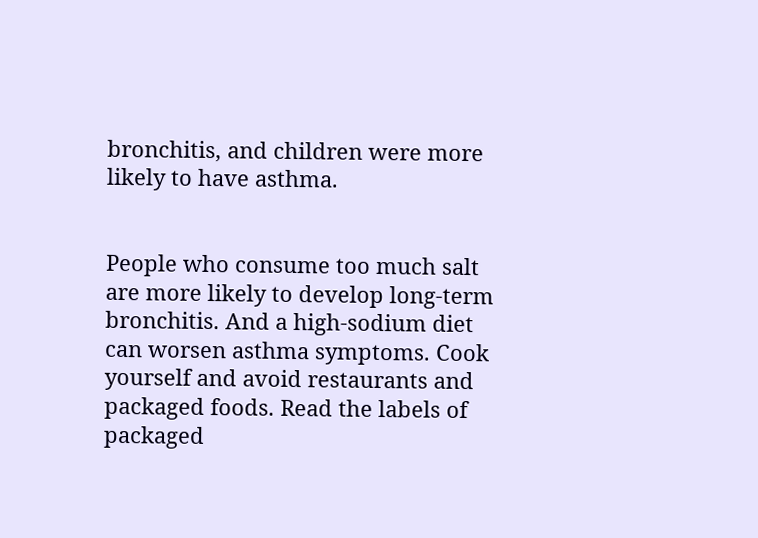bronchitis, and children were more likely to have asthma.


People who consume too much salt are more likely to develop long-term bronchitis. And a high-sodium diet can worsen asthma symptoms. Cook yourself and avoid restaurants and packaged foods. Read the labels of packaged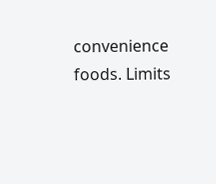convenience foods. Limits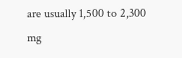are usually 1,500 to 2,300 mg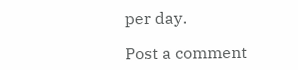per day.

Post a comment